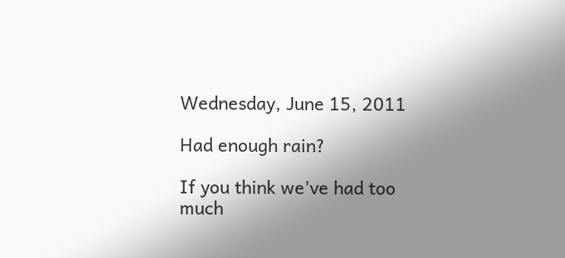Wednesday, June 15, 2011

Had enough rain?

If you think we've had too much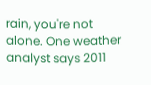rain, you're not alone. One weather analyst says 2011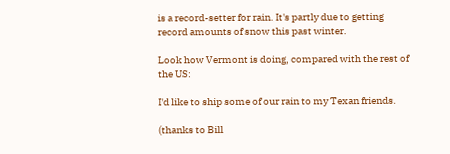is a record-setter for rain. It's partly due to getting record amounts of snow this past winter.

Look how Vermont is doing, compared with the rest of the US:

I'd like to ship some of our rain to my Texan friends.

(thanks to Bill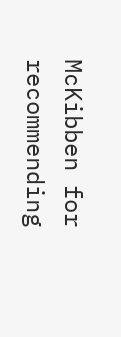McKibben for recommending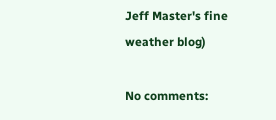Jeff Master's fine weather blog)

No comments: